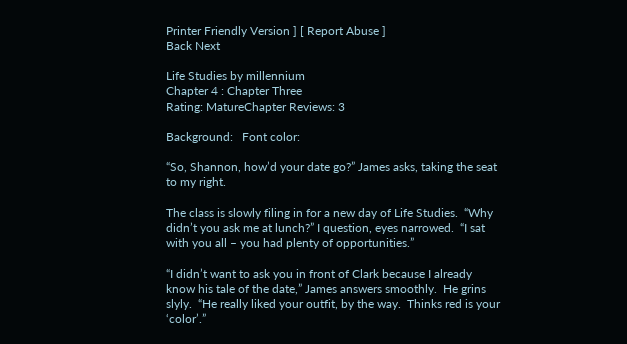Printer Friendly Version ] [ Report Abuse ]
Back Next

Life Studies by millennium
Chapter 4 : Chapter Three
Rating: MatureChapter Reviews: 3

Background:   Font color:

“So, Shannon, how’d your date go?” James asks, taking the seat to my right.

The class is slowly filing in for a new day of Life Studies.  “Why didn’t you ask me at lunch?” I question, eyes narrowed.  “I sat with you all – you had plenty of opportunities.”

“I didn’t want to ask you in front of Clark because I already know his tale of the date,” James answers smoothly.  He grins slyly.  “He really liked your outfit, by the way.  Thinks red is your ‘color’.”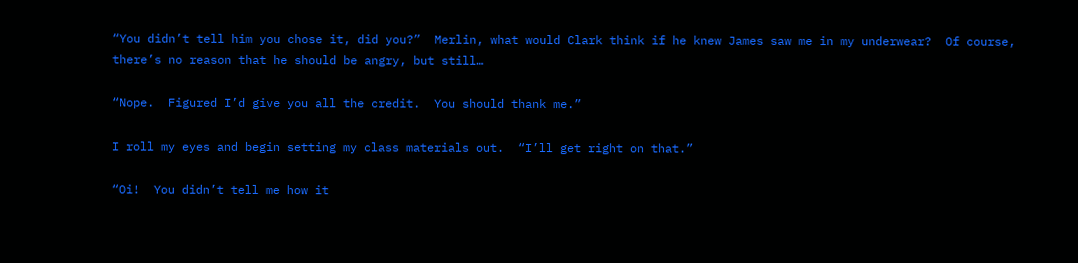“You didn’t tell him you chose it, did you?”  Merlin, what would Clark think if he knew James saw me in my underwear?  Of course, there’s no reason that he should be angry, but still…

“Nope.  Figured I’d give you all the credit.  You should thank me.”

I roll my eyes and begin setting my class materials out.  “I’ll get right on that.”

“Oi!  You didn’t tell me how it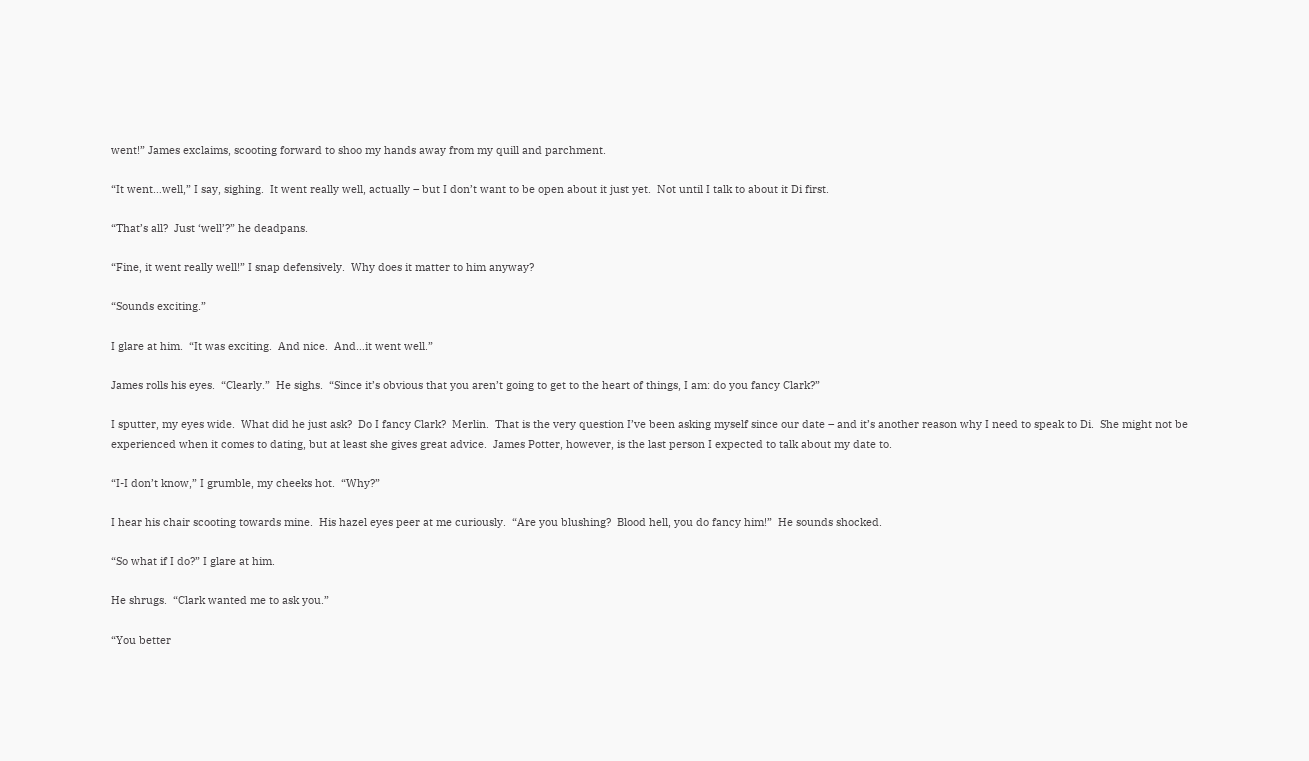went!” James exclaims, scooting forward to shoo my hands away from my quill and parchment.

“It went…well,” I say, sighing.  It went really well, actually – but I don’t want to be open about it just yet.  Not until I talk to about it Di first.

“That’s all?  Just ‘well’?” he deadpans.

“Fine, it went really well!” I snap defensively.  Why does it matter to him anyway?

“Sounds exciting.”

I glare at him.  “It was exciting.  And nice.  And…it went well.”

James rolls his eyes.  “Clearly.”  He sighs.  “Since it’s obvious that you aren’t going to get to the heart of things, I am: do you fancy Clark?”

I sputter, my eyes wide.  What did he just ask?  Do I fancy Clark?  Merlin.  That is the very question I’ve been asking myself since our date – and it’s another reason why I need to speak to Di.  She might not be experienced when it comes to dating, but at least she gives great advice.  James Potter, however, is the last person I expected to talk about my date to.

“I-I don’t know,” I grumble, my cheeks hot.  “Why?”

I hear his chair scooting towards mine.  His hazel eyes peer at me curiously.  “Are you blushing?  Blood hell, you do fancy him!”  He sounds shocked.

“So what if I do?” I glare at him.

He shrugs.  “Clark wanted me to ask you.”

“You better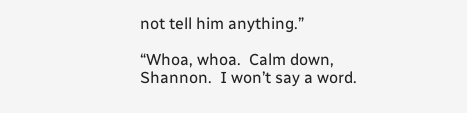not tell him anything.”

“Whoa, whoa.  Calm down, Shannon.  I won’t say a word.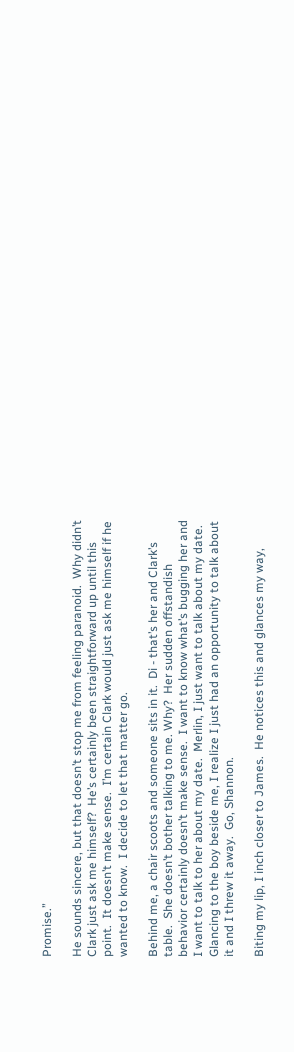Promise.”

He sounds sincere, but that doesn’t stop me from feeling paranoid.  Why didn’t Clark just ask me himself?  He’s certainly been straightforward up until this point.  It doesn’t make sense.  I’m certain Clark would just ask me himself if he wanted to know.  I decide to let that matter go.

Behind me, a chair scoots and someone sits in it.  Di - that’s her and Clark’s table.  She doesn’t bother talking to me. Why?  Her sudden offstandish behavior certainly doesn’t make sense.  I want to know what’s bugging her and I want to talk to her about my date.  Merlin, I just want to talk about my date.  Glancing to the boy beside me, I realize I just had an opportunity to talk about it and I threw it away.  Go, Shannon.

Biting my lip, I inch closer to James.  He notices this and glances my way,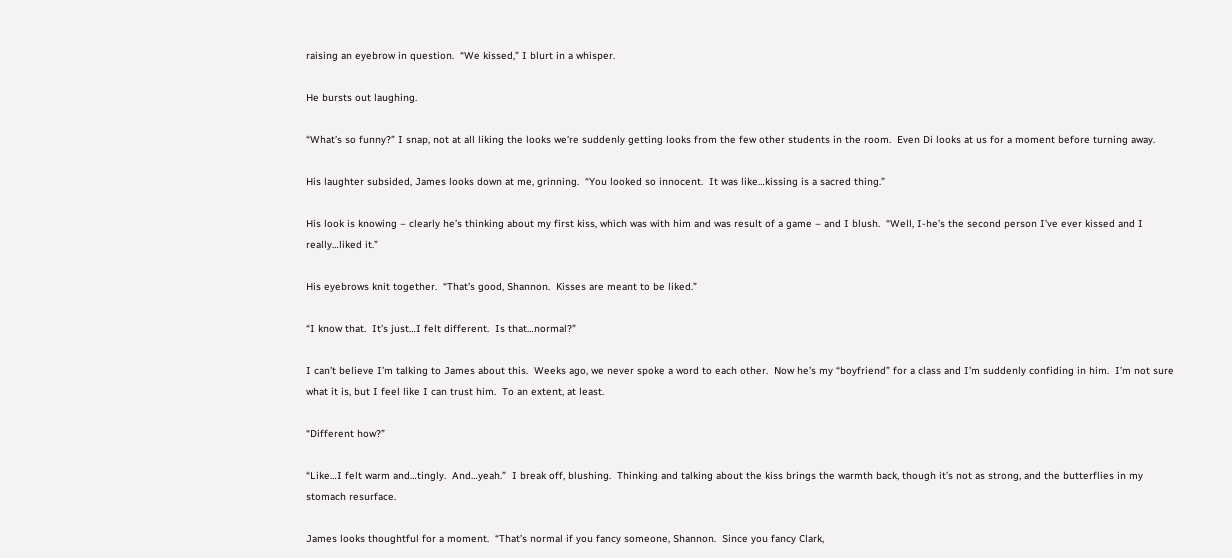raising an eyebrow in question.  “We kissed,” I blurt in a whisper.

He bursts out laughing.

“What’s so funny?” I snap, not at all liking the looks we’re suddenly getting looks from the few other students in the room.  Even Di looks at us for a moment before turning away.

His laughter subsided, James looks down at me, grinning.  “You looked so innocent.  It was like…kissing is a sacred thing.”

His look is knowing – clearly he’s thinking about my first kiss, which was with him and was result of a game – and I blush.  “Well, I-he’s the second person I’ve ever kissed and I really…liked it.”

His eyebrows knit together.  “That’s good, Shannon.  Kisses are meant to be liked.”

“I know that.  It’s just…I felt different.  Is that…normal?”

I can’t believe I’m talking to James about this.  Weeks ago, we never spoke a word to each other.  Now he’s my “boyfriend” for a class and I’m suddenly confiding in him.  I’m not sure what it is, but I feel like I can trust him.  To an extent, at least.

“Different how?”

“Like…I felt warm and…tingly.  And…yeah.”  I break off, blushing.  Thinking and talking about the kiss brings the warmth back, though it’s not as strong, and the butterflies in my stomach resurface.

James looks thoughtful for a moment.  “That’s normal if you fancy someone, Shannon.  Since you fancy Clark,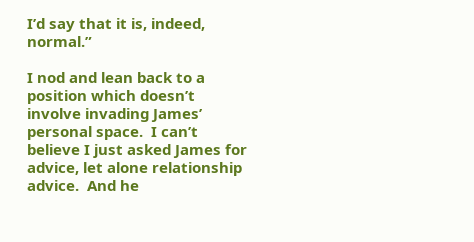I’d say that it is, indeed, normal.”

I nod and lean back to a position which doesn’t involve invading James’ personal space.  I can’t believe I just asked James for advice, let alone relationship advice.  And he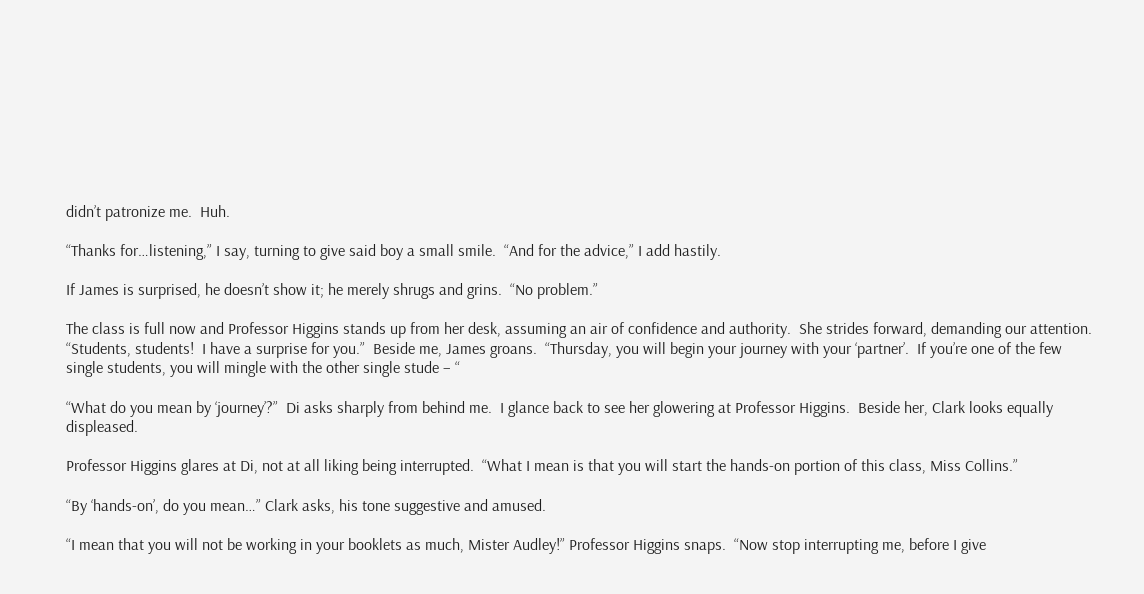didn’t patronize me.  Huh.

“Thanks for…listening,” I say, turning to give said boy a small smile.  “And for the advice,” I add hastily.

If James is surprised, he doesn’t show it; he merely shrugs and grins.  “No problem.”

The class is full now and Professor Higgins stands up from her desk, assuming an air of confidence and authority.  She strides forward, demanding our attention.  “Students, students!  I have a surprise for you.”  Beside me, James groans.  “Thursday, you will begin your journey with your ‘partner’.  If you’re one of the few single students, you will mingle with the other single stude – “

“What do you mean by ‘journey’?”  Di asks sharply from behind me.  I glance back to see her glowering at Professor Higgins.  Beside her, Clark looks equally displeased.

Professor Higgins glares at Di, not at all liking being interrupted.  “What I mean is that you will start the hands-on portion of this class, Miss Collins.”

“By ‘hands-on’, do you mean…” Clark asks, his tone suggestive and amused.

“I mean that you will not be working in your booklets as much, Mister Audley!” Professor Higgins snaps.  “Now stop interrupting me, before I give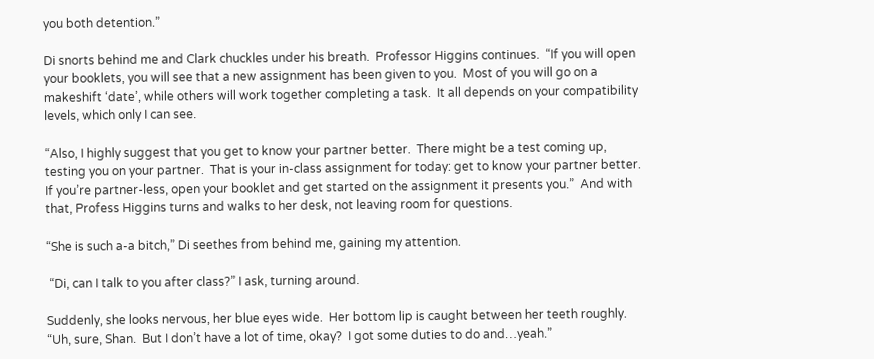you both detention.”

Di snorts behind me and Clark chuckles under his breath.  Professor Higgins continues.  “If you will open your booklets, you will see that a new assignment has been given to you.  Most of you will go on a makeshift ‘date’, while others will work together completing a task.  It all depends on your compatibility levels, which only I can see.

“Also, I highly suggest that you get to know your partner better.  There might be a test coming up, testing you on your partner.  That is your in-class assignment for today: get to know your partner better.  If you’re partner-less, open your booklet and get started on the assignment it presents you.”  And with that, Profess Higgins turns and walks to her desk, not leaving room for questions.

“She is such a-a bitch,” Di seethes from behind me, gaining my attention.

 “Di, can I talk to you after class?” I ask, turning around.

Suddenly, she looks nervous, her blue eyes wide.  Her bottom lip is caught between her teeth roughly.  “Uh, sure, Shan.  But I don’t have a lot of time, okay?  I got some duties to do and…yeah.”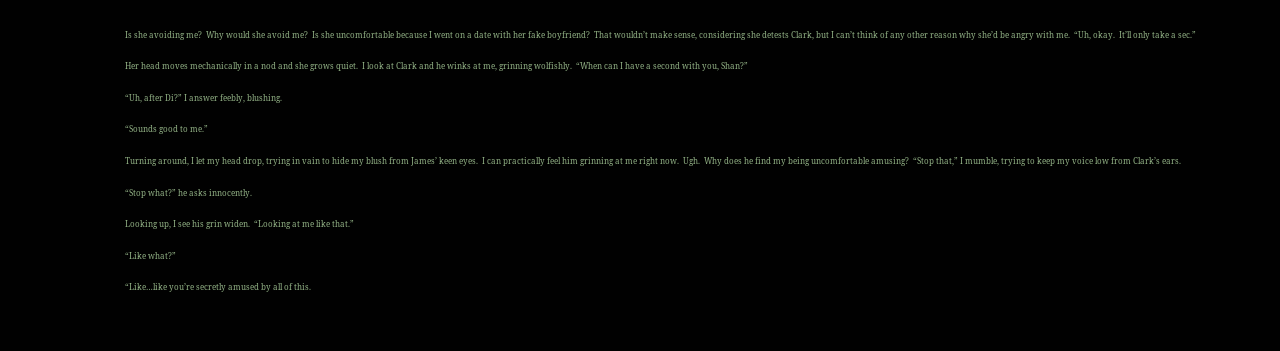Is she avoiding me?  Why would she avoid me?  Is she uncomfortable because I went on a date with her fake boyfriend?  That wouldn’t make sense, considering she detests Clark, but I can’t think of any other reason why she’d be angry with me.  “Uh, okay.  It’ll only take a sec.”

Her head moves mechanically in a nod and she grows quiet.  I look at Clark and he winks at me, grinning wolfishly.  “When can I have a second with you, Shan?”

“Uh, after Di?” I answer feebly, blushing.

“Sounds good to me.”

Turning around, I let my head drop, trying in vain to hide my blush from James’ keen eyes.  I can practically feel him grinning at me right now.  Ugh.  Why does he find my being uncomfortable amusing?  “Stop that,” I mumble, trying to keep my voice low from Clark’s ears.

“Stop what?” he asks innocently.

Looking up, I see his grin widen.  “Looking at me like that.”

“Like what?”

“Like…like you’re secretly amused by all of this.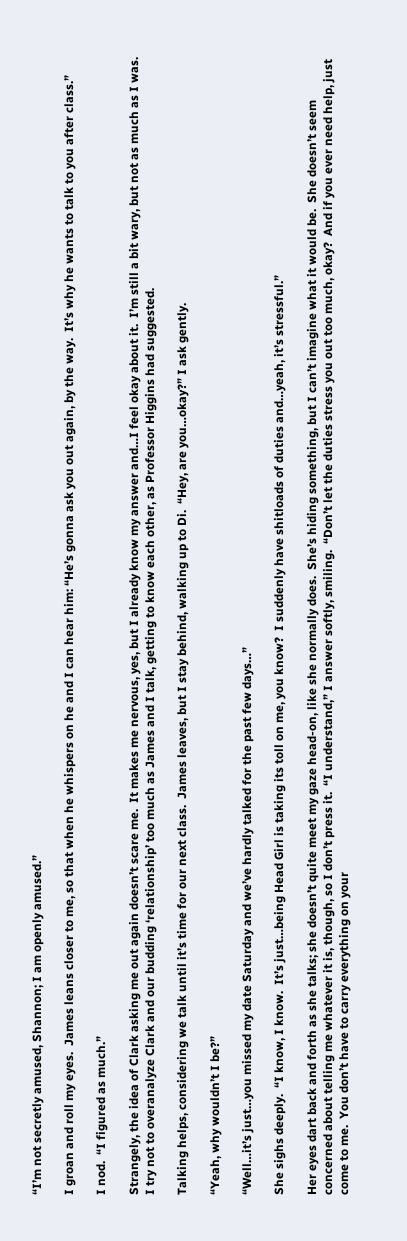“I’m not secretly amused, Shannon; I am openly amused.”

I groan and roll my eyes.  James leans closer to me, so that when he whispers on he and I can hear him: “He’s gonna ask you out again, by the way.  It’s why he wants to talk to you after class.”

I nod.  “I figured as much.”

Strangely, the idea of Clark asking me out again doesn’t scare me.  It makes me nervous, yes, but I already know my answer and…I feel okay about it.  I’m still a bit wary, but not as much as I was.  I try not to overanalyze Clark and our budding ‘relationship’ too much as James and I talk, getting to know each other, as Professor Higgins had suggested.

Talking helps, considering we talk until it’s time for our next class.  James leaves, but I stay behind, walking up to Di.  “Hey, are you…okay?” I ask gently.

“Yeah, why wouldn’t I be?”

“Well…it’s just…you missed my date Saturday and we’ve hardly talked for the past few days…”

She sighs deeply.  “I know, I know.  It’s just…being Head Girl is taking its toll on me, you know?  I suddenly have shitloads of duties and…yeah, it’s stressful.”

Her eyes dart back and forth as she talks; she doesn’t quite meet my gaze head-on, like she normally does.  She’s hiding something, but I can’t imagine what it would be.  She doesn’t seem concerned about telling me whatever it is, though, so I don’t press it.  “I understand,” I answer softly, smiling.  “Don’t let the duties stress you out too much, okay?  And if you ever need help, just come to me.  You don’t have to carry everything on your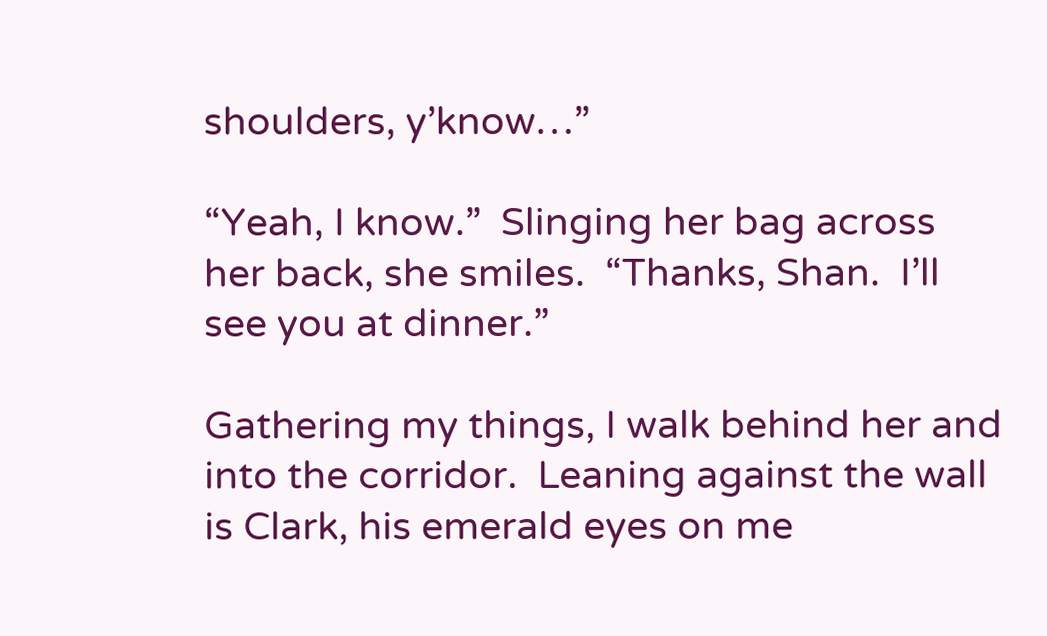shoulders, y’know…”

“Yeah, I know.”  Slinging her bag across her back, she smiles.  “Thanks, Shan.  I’ll see you at dinner.”

Gathering my things, I walk behind her and into the corridor.  Leaning against the wall is Clark, his emerald eyes on me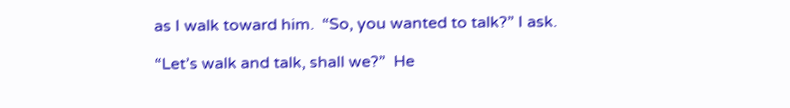as I walk toward him.  “So, you wanted to talk?” I ask.

“Let’s walk and talk, shall we?”  He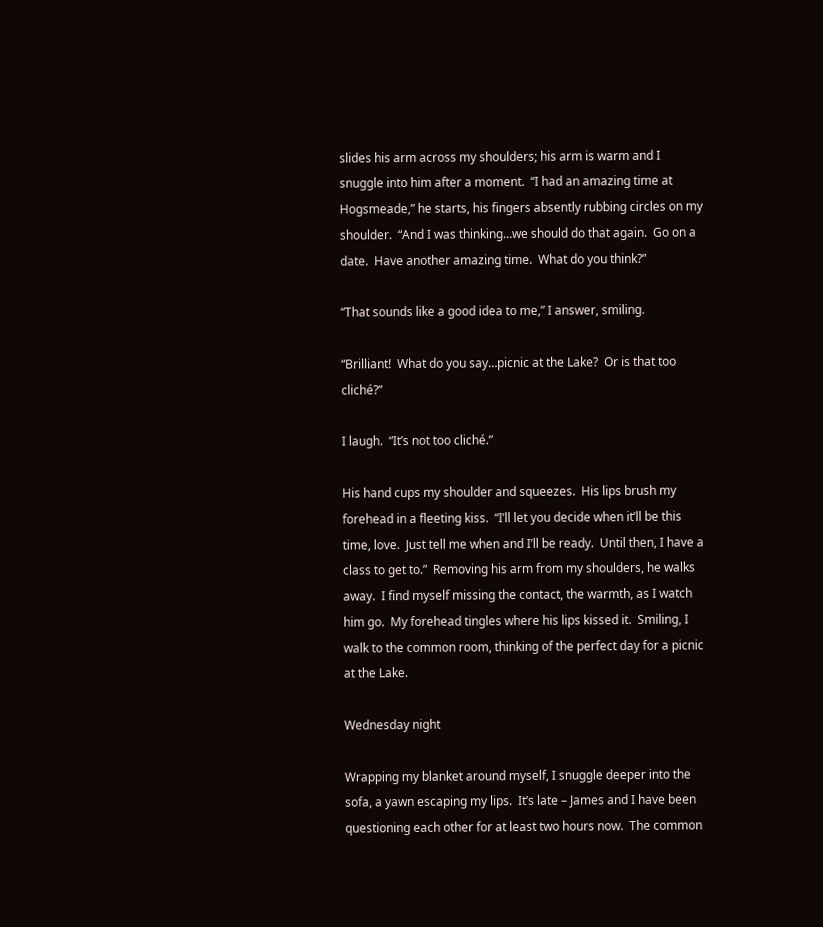slides his arm across my shoulders; his arm is warm and I snuggle into him after a moment.  “I had an amazing time at Hogsmeade,” he starts, his fingers absently rubbing circles on my shoulder.  “And I was thinking…we should do that again.  Go on a date.  Have another amazing time.  What do you think?”

“That sounds like a good idea to me,” I answer, smiling.

“Brilliant!  What do you say…picnic at the Lake?  Or is that too cliché?”

I laugh.  “It’s not too cliché.”

His hand cups my shoulder and squeezes.  His lips brush my forehead in a fleeting kiss.  “I’ll let you decide when it’ll be this time, love.  Just tell me when and I’ll be ready.  Until then, I have a class to get to.”  Removing his arm from my shoulders, he walks away.  I find myself missing the contact, the warmth, as I watch him go.  My forehead tingles where his lips kissed it.  Smiling, I walk to the common room, thinking of the perfect day for a picnic at the Lake.

Wednesday night

Wrapping my blanket around myself, I snuggle deeper into the sofa, a yawn escaping my lips.  It’s late – James and I have been questioning each other for at least two hours now.  The common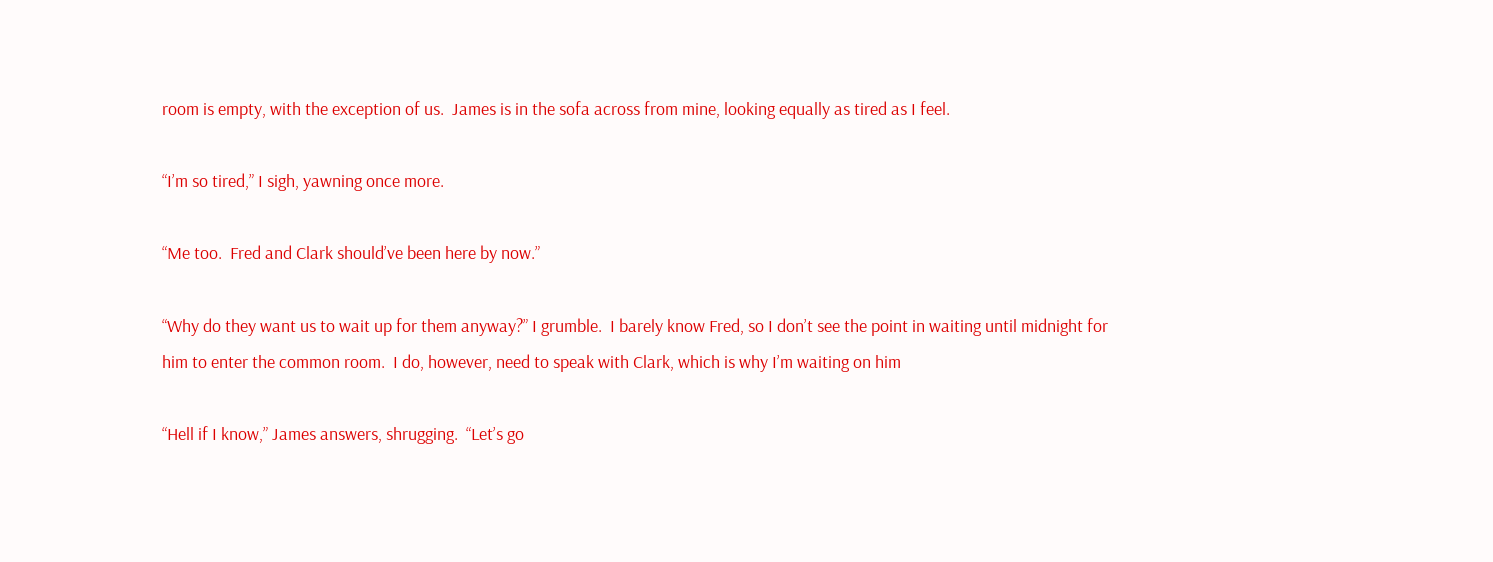room is empty, with the exception of us.  James is in the sofa across from mine, looking equally as tired as I feel.

“I’m so tired,” I sigh, yawning once more.

“Me too.  Fred and Clark should’ve been here by now.”

“Why do they want us to wait up for them anyway?” I grumble.  I barely know Fred, so I don’t see the point in waiting until midnight for him to enter the common room.  I do, however, need to speak with Clark, which is why I’m waiting on him

“Hell if I know,” James answers, shrugging.  “Let’s go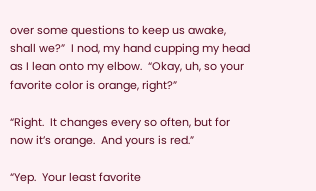over some questions to keep us awake, shall we?”  I nod, my hand cupping my head as I lean onto my elbow.  “Okay, uh, so your favorite color is orange, right?”

“Right.  It changes every so often, but for now it’s orange.  And yours is red.”

“Yep.  Your least favorite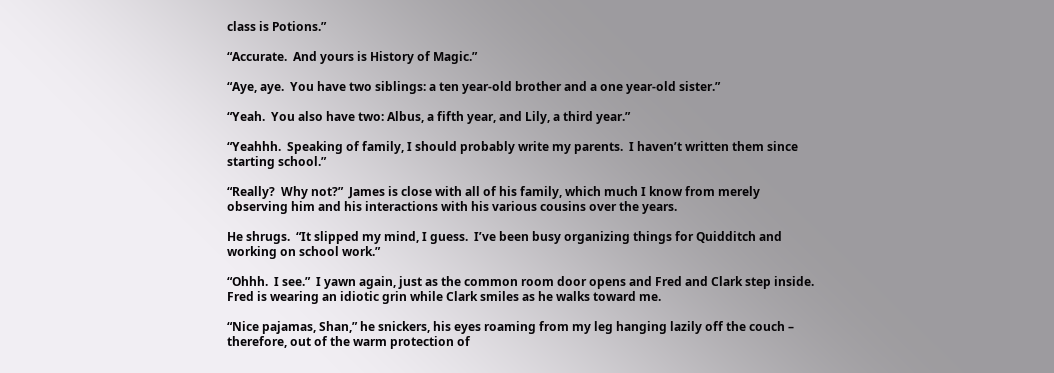class is Potions.”

“Accurate.  And yours is History of Magic.”

“Aye, aye.  You have two siblings: a ten year-old brother and a one year-old sister.”

“Yeah.  You also have two: Albus, a fifth year, and Lily, a third year.”

“Yeahhh.  Speaking of family, I should probably write my parents.  I haven’t written them since starting school.”

“Really?  Why not?”  James is close with all of his family, which much I know from merely observing him and his interactions with his various cousins over the years.

He shrugs.  “It slipped my mind, I guess.  I’ve been busy organizing things for Quidditch and working on school work.”

“Ohhh.  I see.”  I yawn again, just as the common room door opens and Fred and Clark step inside.  Fred is wearing an idiotic grin while Clark smiles as he walks toward me.

“Nice pajamas, Shan,” he snickers, his eyes roaming from my leg hanging lazily off the couch – therefore, out of the warm protection of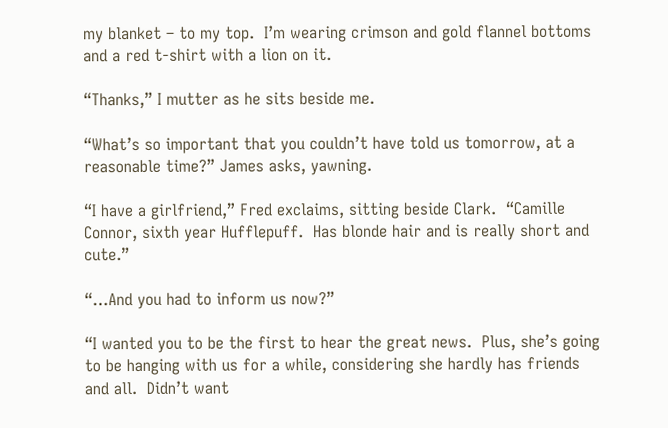my blanket – to my top.  I’m wearing crimson and gold flannel bottoms and a red t-shirt with a lion on it.

“Thanks,” I mutter as he sits beside me.

“What’s so important that you couldn’t have told us tomorrow, at a reasonable time?” James asks, yawning.

“I have a girlfriend,” Fred exclaims, sitting beside Clark.  “Camille Connor, sixth year Hufflepuff.  Has blonde hair and is really short and cute.”

“…And you had to inform us now?”

“I wanted you to be the first to hear the great news.  Plus, she’s going to be hanging with us for a while, considering she hardly has friends and all.  Didn’t want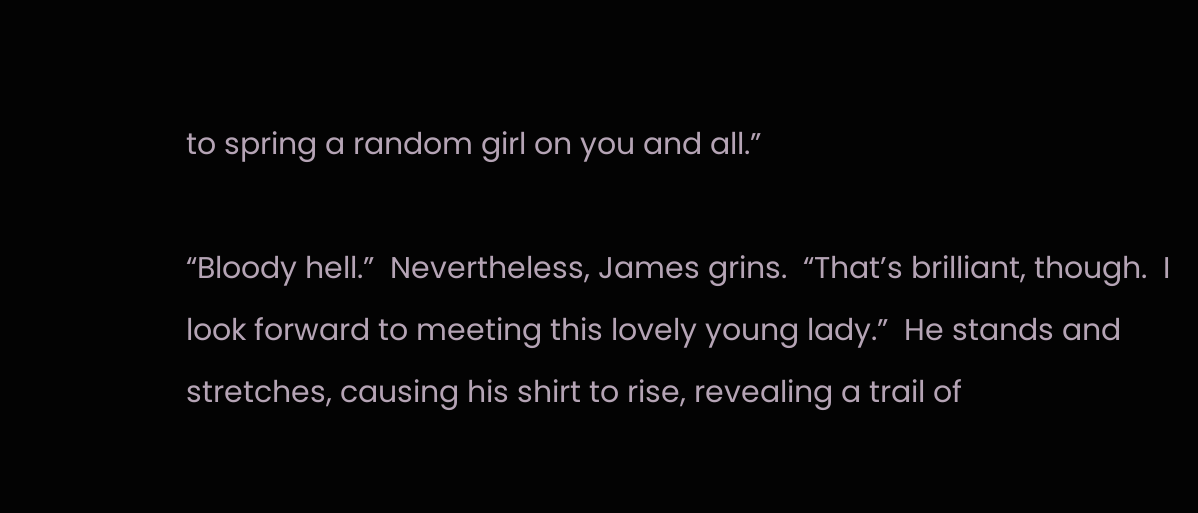to spring a random girl on you and all.”

“Bloody hell.”  Nevertheless, James grins.  “That’s brilliant, though.  I look forward to meeting this lovely young lady.”  He stands and stretches, causing his shirt to rise, revealing a trail of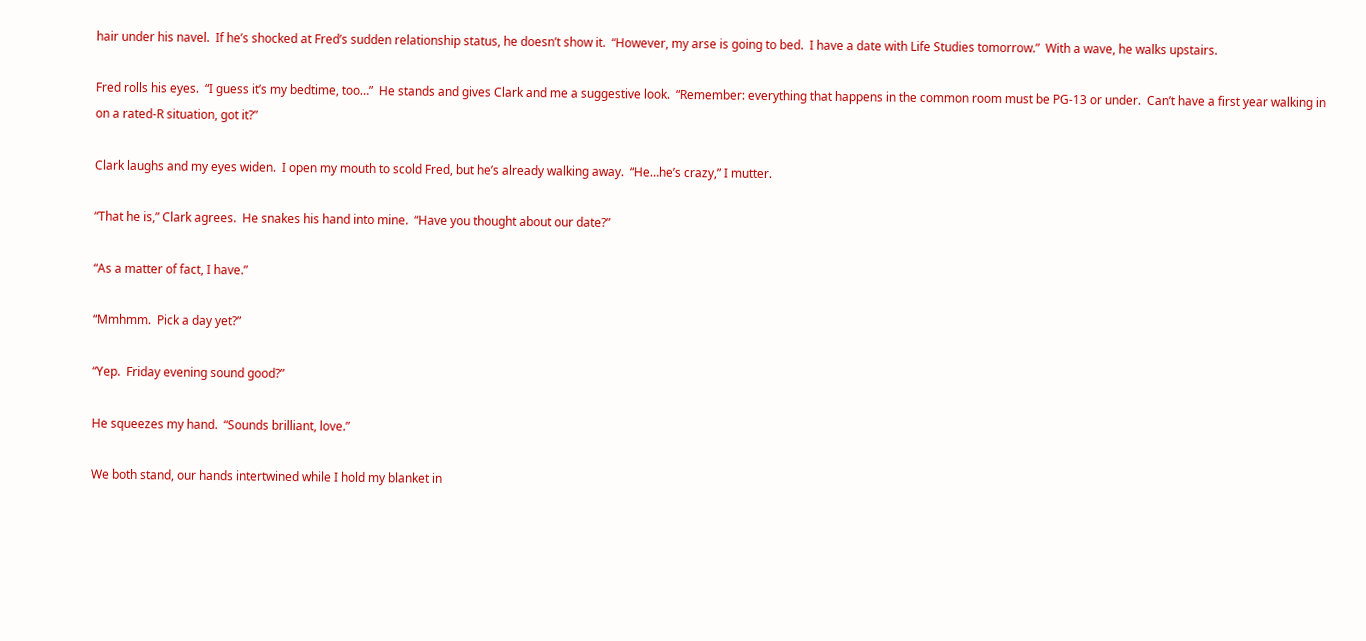hair under his navel.  If he’s shocked at Fred’s sudden relationship status, he doesn’t show it.  “However, my arse is going to bed.  I have a date with Life Studies tomorrow.”  With a wave, he walks upstairs.

Fred rolls his eyes.  “I guess it’s my bedtime, too…”  He stands and gives Clark and me a suggestive look.  “Remember: everything that happens in the common room must be PG-13 or under.  Can’t have a first year walking in on a rated-R situation, got it?”

Clark laughs and my eyes widen.  I open my mouth to scold Fred, but he’s already walking away.  “He…he’s crazy,” I mutter.

“That he is,” Clark agrees.  He snakes his hand into mine.  “Have you thought about our date?”

“As a matter of fact, I have.”

“Mmhmm.  Pick a day yet?”

“Yep.  Friday evening sound good?”

He squeezes my hand.  “Sounds brilliant, love.”

We both stand, our hands intertwined while I hold my blanket in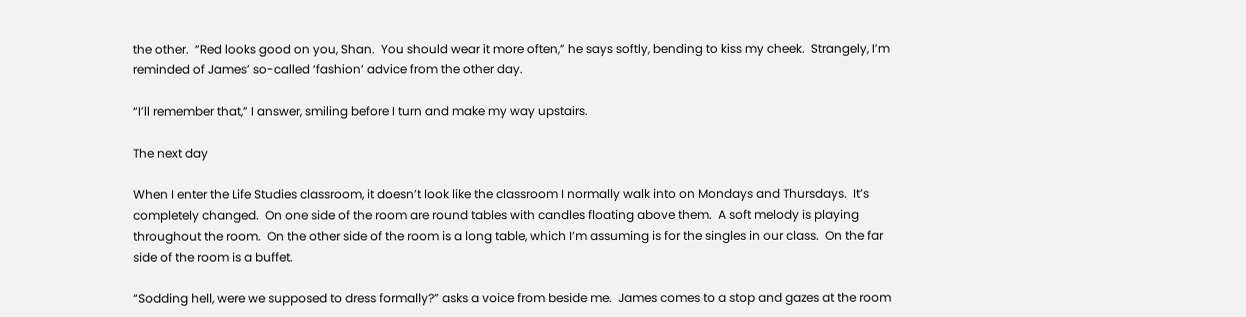the other.  “Red looks good on you, Shan.  You should wear it more often,” he says softly, bending to kiss my cheek.  Strangely, I’m reminded of James’ so-called ‘fashion’ advice from the other day.

“I’ll remember that,” I answer, smiling before I turn and make my way upstairs.

The next day

When I enter the Life Studies classroom, it doesn’t look like the classroom I normally walk into on Mondays and Thursdays.  It’s completely changed.  On one side of the room are round tables with candles floating above them.  A soft melody is playing throughout the room.  On the other side of the room is a long table, which I’m assuming is for the singles in our class.  On the far side of the room is a buffet.

“Sodding hell, were we supposed to dress formally?” asks a voice from beside me.  James comes to a stop and gazes at the room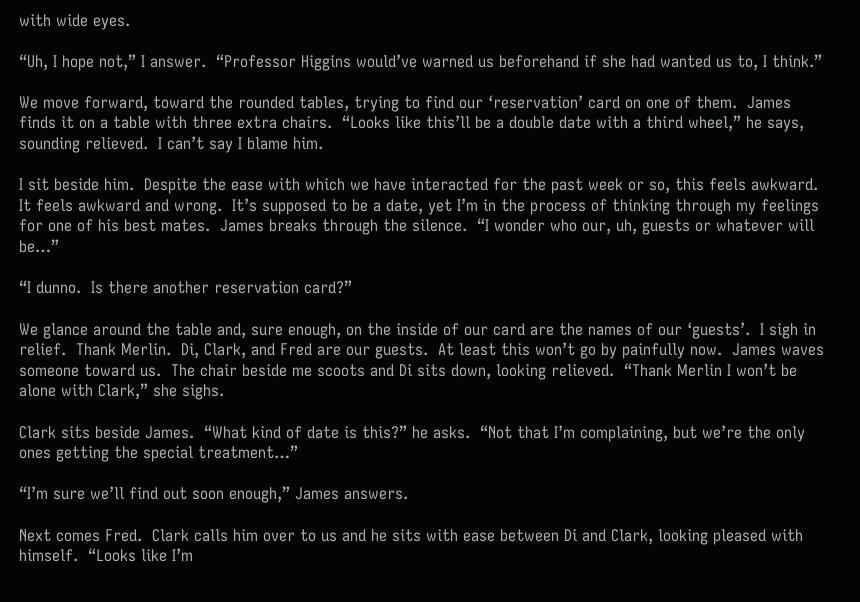with wide eyes.

“Uh, I hope not,” I answer.  “Professor Higgins would’ve warned us beforehand if she had wanted us to, I think.”

We move forward, toward the rounded tables, trying to find our ‘reservation’ card on one of them.  James finds it on a table with three extra chairs.  “Looks like this’ll be a double date with a third wheel,” he says, sounding relieved.  I can’t say I blame him.

I sit beside him.  Despite the ease with which we have interacted for the past week or so, this feels awkward.  It feels awkward and wrong.  It’s supposed to be a date, yet I’m in the process of thinking through my feelings for one of his best mates.  James breaks through the silence.  “I wonder who our, uh, guests or whatever will be…”

“I dunno.  Is there another reservation card?”

We glance around the table and, sure enough, on the inside of our card are the names of our ‘guests’.  I sigh in relief.  Thank Merlin.  Di, Clark, and Fred are our guests.  At least this won’t go by painfully now.  James waves someone toward us.  The chair beside me scoots and Di sits down, looking relieved.  “Thank Merlin I won’t be alone with Clark,” she sighs.

Clark sits beside James.  “What kind of date is this?” he asks.  “Not that I’m complaining, but we’re the only ones getting the special treatment…”

“I’m sure we’ll find out soon enough,” James answers.

Next comes Fred.  Clark calls him over to us and he sits with ease between Di and Clark, looking pleased with himself.  “Looks like I’m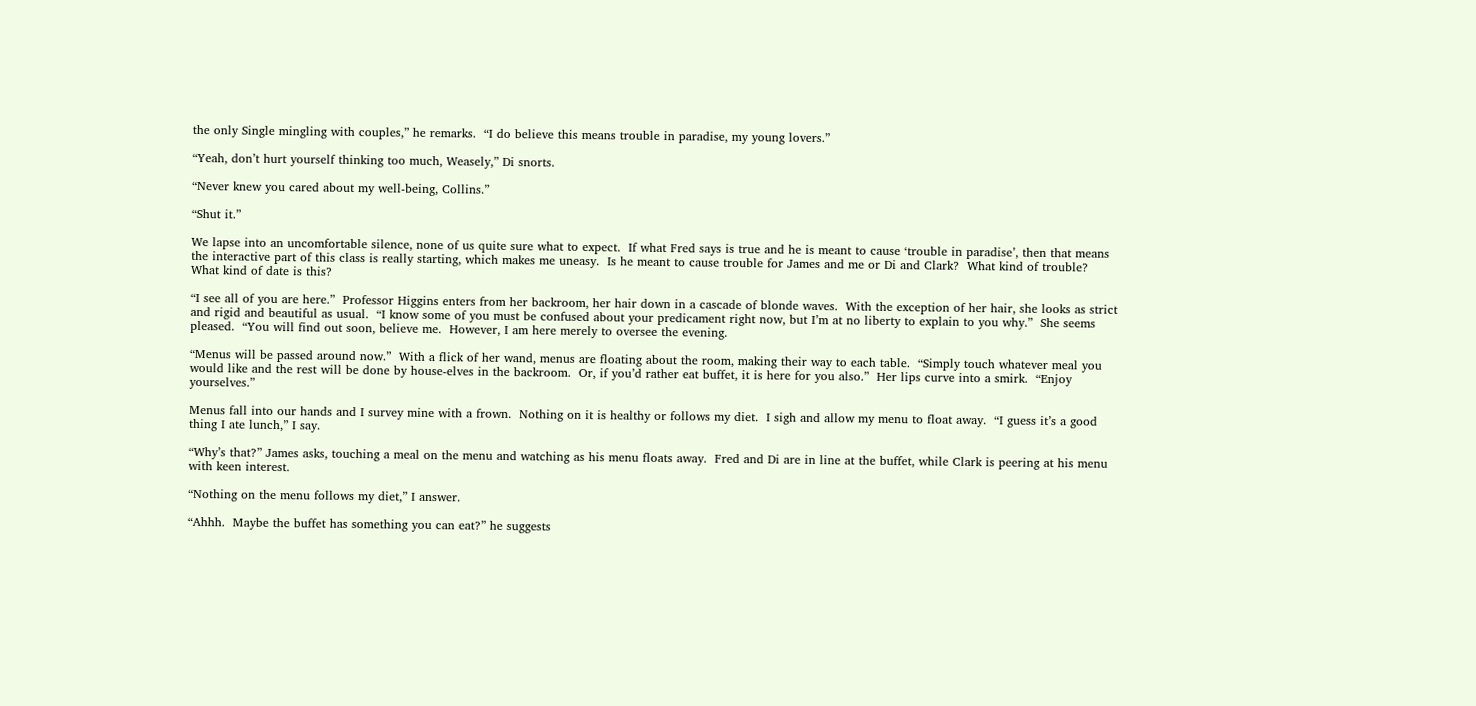the only Single mingling with couples,” he remarks.  “I do believe this means trouble in paradise, my young lovers.”

“Yeah, don’t hurt yourself thinking too much, Weasely,” Di snorts.

“Never knew you cared about my well-being, Collins.”

“Shut it.”

We lapse into an uncomfortable silence, none of us quite sure what to expect.  If what Fred says is true and he is meant to cause ‘trouble in paradise’, then that means the interactive part of this class is really starting, which makes me uneasy.  Is he meant to cause trouble for James and me or Di and Clark?  What kind of trouble?  What kind of date is this?

“I see all of you are here.”  Professor Higgins enters from her backroom, her hair down in a cascade of blonde waves.  With the exception of her hair, she looks as strict and rigid and beautiful as usual.  “I know some of you must be confused about your predicament right now, but I’m at no liberty to explain to you why.”  She seems pleased.  “You will find out soon, believe me.  However, I am here merely to oversee the evening.

“Menus will be passed around now.”  With a flick of her wand, menus are floating about the room, making their way to each table.  “Simply touch whatever meal you would like and the rest will be done by house-elves in the backroom.  Or, if you’d rather eat buffet, it is here for you also.”  Her lips curve into a smirk.  “Enjoy yourselves.”

Menus fall into our hands and I survey mine with a frown.  Nothing on it is healthy or follows my diet.  I sigh and allow my menu to float away.  “I guess it’s a good thing I ate lunch,” I say.

“Why’s that?” James asks, touching a meal on the menu and watching as his menu floats away.  Fred and Di are in line at the buffet, while Clark is peering at his menu with keen interest.

“Nothing on the menu follows my diet,” I answer.

“Ahhh.  Maybe the buffet has something you can eat?” he suggests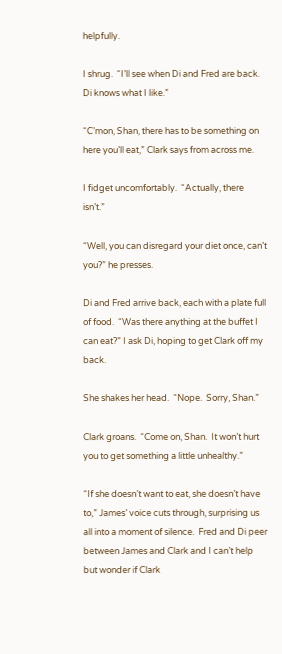helpfully.

I shrug.  “I’ll see when Di and Fred are back.  Di knows what I like.”

“C’mon, Shan, there has to be something on here you’ll eat,” Clark says from across me.

I fidget uncomfortably.  “Actually, there isn’t.”

“Well, you can disregard your diet once, can’t you?” he presses.

Di and Fred arrive back, each with a plate full of food.  “Was there anything at the buffet I can eat?” I ask Di, hoping to get Clark off my back.

She shakes her head.  “Nope.  Sorry, Shan.”

Clark groans.  “Come on, Shan.  It won’t hurt you to get something a little unhealthy.”

“If she doesn’t want to eat, she doesn’t have to,” James’ voice cuts through, surprising us all into a moment of silence.  Fred and Di peer between James and Clark and I can’t help but wonder if Clark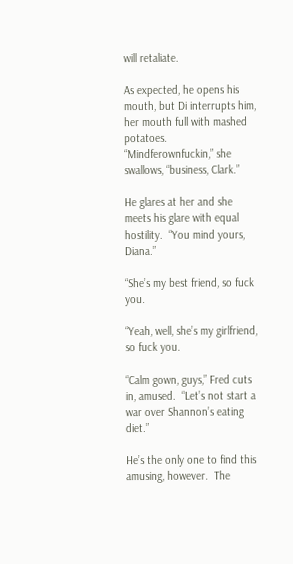will retaliate.

As expected, he opens his mouth, but Di interrupts him, her mouth full with mashed potatoes.  “Mindferownfuckin,” she swallows, “business, Clark.”

He glares at her and she meets his glare with equal hostility.  “You mind yours, Diana.”

“She’s my best friend, so fuck you.

“Yeah, well, she’s my girlfriend, so fuck you.

“Calm gown, guys,” Fred cuts in, amused.  “Let’s not start a war over Shannon’s eating diet.”

He’s the only one to find this amusing, however.  The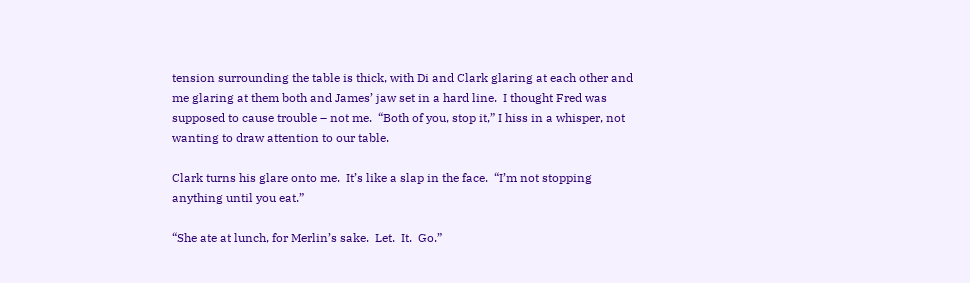tension surrounding the table is thick, with Di and Clark glaring at each other and me glaring at them both and James’ jaw set in a hard line.  I thought Fred was supposed to cause trouble – not me.  “Both of you, stop it,” I hiss in a whisper, not wanting to draw attention to our table.

Clark turns his glare onto me.  It’s like a slap in the face.  “I’m not stopping anything until you eat.”

“She ate at lunch, for Merlin’s sake.  Let.  It.  Go.”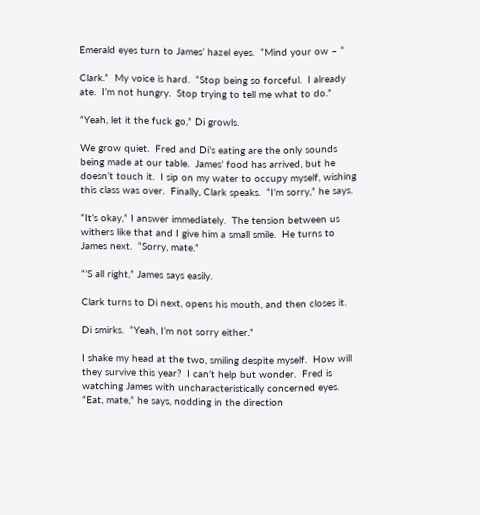Emerald eyes turn to James’ hazel eyes.  “Mind your ow – “

Clark.”  My voice is hard.  “Stop being so forceful.  I already ate.  I’m not hungry.  Stop trying to tell me what to do.”

“Yeah, let it the fuck go,” Di growls.

We grow quiet.  Fred and Di’s eating are the only sounds being made at our table.  James’ food has arrived, but he doesn’t touch it.  I sip on my water to occupy myself, wishing this class was over.  Finally, Clark speaks.  “I’m sorry,” he says.

“It’s okay,” I answer immediately.  The tension between us withers like that and I give him a small smile.  He turns to James next.  “Sorry, mate.”

“’S all right,” James says easily.

Clark turns to Di next, opens his mouth, and then closes it.

Di smirks.  “Yeah, I’m not sorry either.”

I shake my head at the two, smiling despite myself.  How will they survive this year?  I can’t help but wonder.  Fred is watching James with uncharacteristically concerned eyes.  “Eat, mate,” he says, nodding in the direction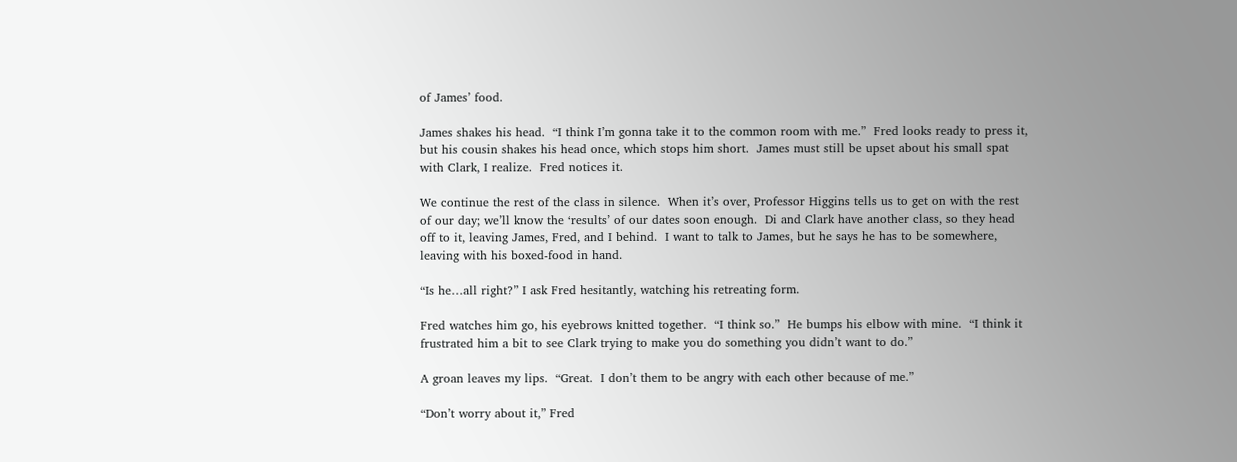of James’ food.

James shakes his head.  “I think I’m gonna take it to the common room with me.”  Fred looks ready to press it, but his cousin shakes his head once, which stops him short.  James must still be upset about his small spat with Clark, I realize.  Fred notices it.

We continue the rest of the class in silence.  When it’s over, Professor Higgins tells us to get on with the rest of our day; we’ll know the ‘results’ of our dates soon enough.  Di and Clark have another class, so they head off to it, leaving James, Fred, and I behind.  I want to talk to James, but he says he has to be somewhere, leaving with his boxed-food in hand.

“Is he…all right?” I ask Fred hesitantly, watching his retreating form.

Fred watches him go, his eyebrows knitted together.  “I think so.”  He bumps his elbow with mine.  “I think it frustrated him a bit to see Clark trying to make you do something you didn’t want to do.”

A groan leaves my lips.  “Great.  I don’t them to be angry with each other because of me.”

“Don’t worry about it,” Fred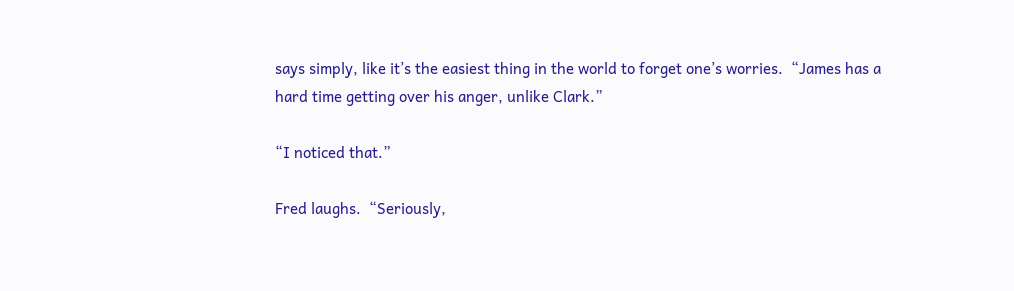says simply, like it’s the easiest thing in the world to forget one’s worries.  “James has a hard time getting over his anger, unlike Clark.”

“I noticed that.”

Fred laughs.  “Seriously,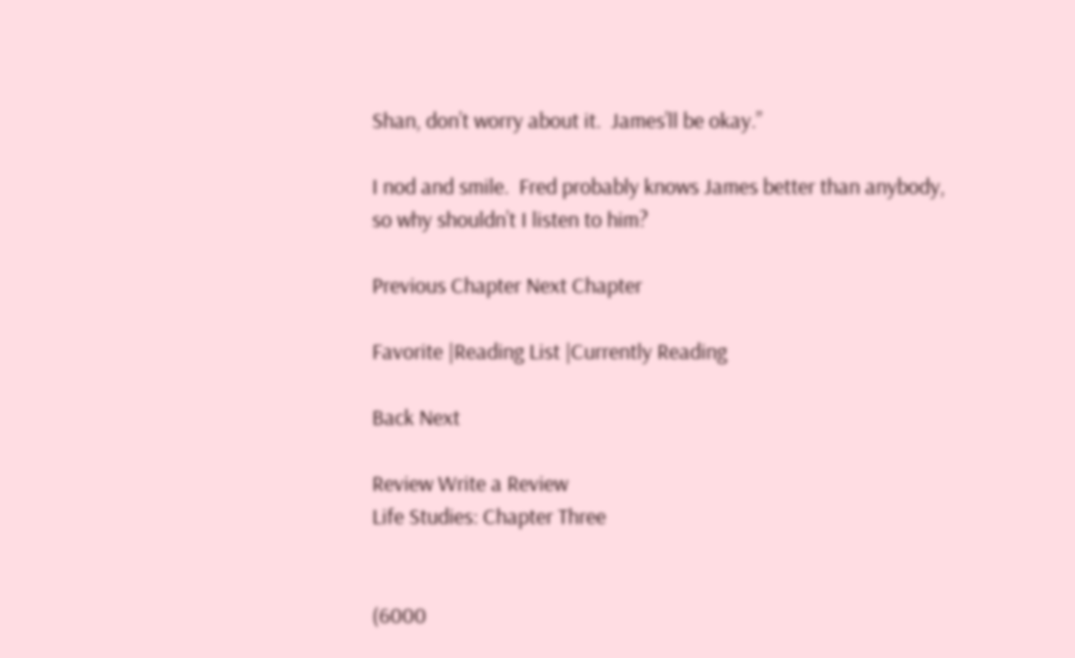Shan, don’t worry about it.  James’ll be okay.”

I nod and smile.  Fred probably knows James better than anybody, so why shouldn’t I listen to him?

Previous Chapter Next Chapter

Favorite |Reading List |Currently Reading

Back Next

Review Write a Review
Life Studies: Chapter Three


(6000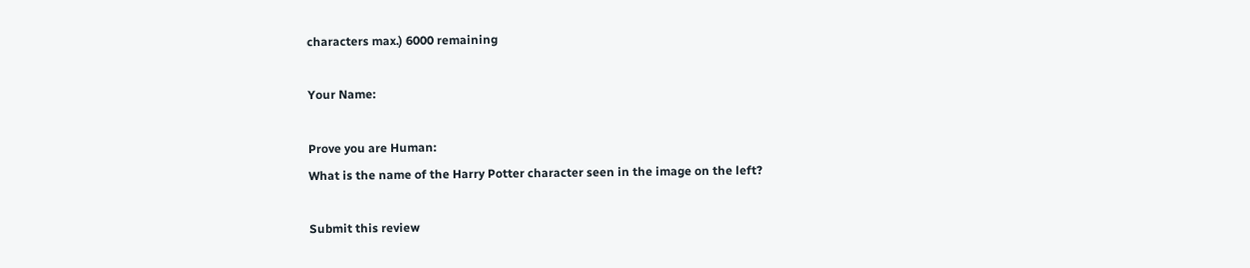characters max.) 6000 remaining

Your Name:

Prove you are Human:
What is the name of the Harry Potter character seen in the image on the left?

Submit this review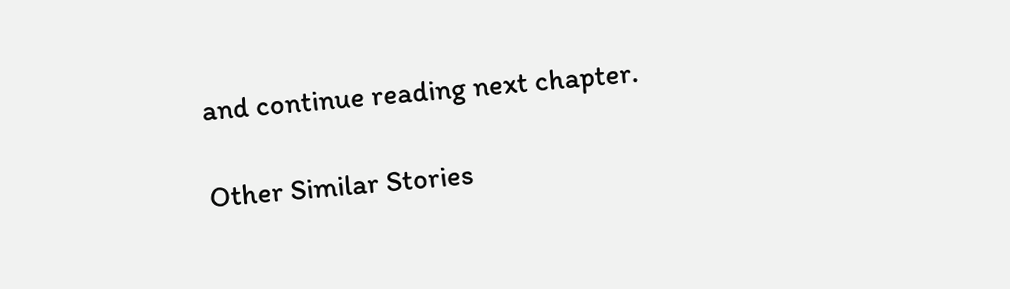and continue reading next chapter.

Other Similar Stories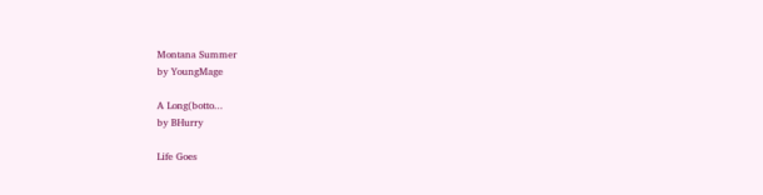Montana Summer
by YoungMage

A Long(botto...
by BHurry

Life Goes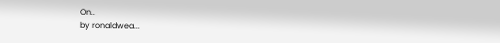On..
by ronaldwea...